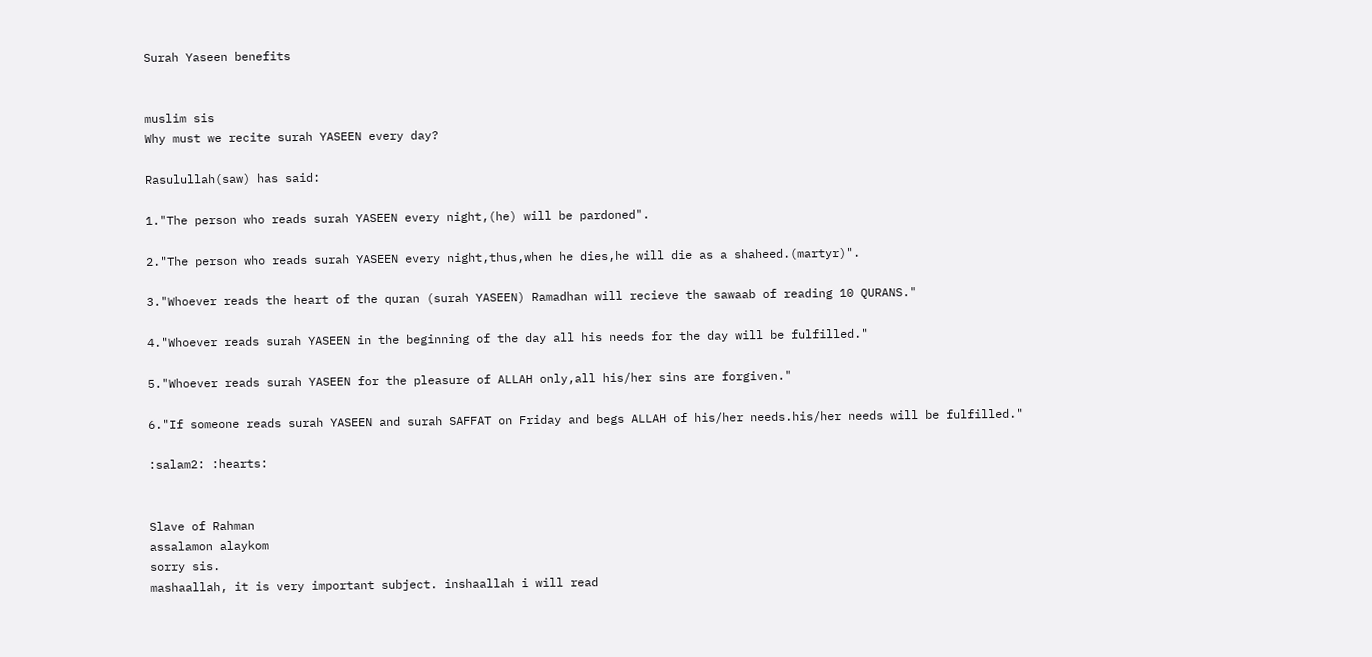Surah Yaseen benefits


muslim sis
Why must we recite surah YASEEN every day?

Rasulullah(saw) has said:

1."The person who reads surah YASEEN every night,(he) will be pardoned".

2."The person who reads surah YASEEN every night,thus,when he dies,he will die as a shaheed.(martyr)".

3."Whoever reads the heart of the quran (surah YASEEN) Ramadhan will recieve the sawaab of reading 10 QURANS."

4."Whoever reads surah YASEEN in the beginning of the day all his needs for the day will be fulfilled."

5."Whoever reads surah YASEEN for the pleasure of ALLAH only,all his/her sins are forgiven."

6."If someone reads surah YASEEN and surah SAFFAT on Friday and begs ALLAH of his/her needs.his/her needs will be fulfilled."

:salam2: :hearts:


Slave of Rahman
assalamon alaykom
sorry sis.
mashaallah, it is very important subject. inshaallah i will read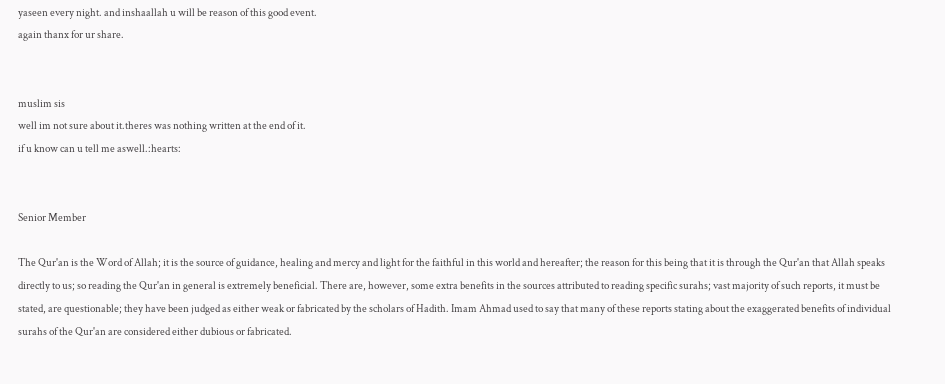yaseen every night. and inshaallah u will be reason of this good event.
again thanx for ur share.


muslim sis
well im not sure about it.theres was nothing written at the end of it.
if u know can u tell me aswell.:hearts:


Senior Member

The Qur'an is the Word of Allah; it is the source of guidance, healing and mercy and light for the faithful in this world and hereafter; the reason for this being that it is through the Qur'an that Allah speaks directly to us; so reading the Qur'an in general is extremely beneficial. There are, however, some extra benefits in the sources attributed to reading specific surahs; vast majority of such reports, it must be stated, are questionable; they have been judged as either weak or fabricated by the scholars of Hadith. Imam Ahmad used to say that many of these reports stating about the exaggerated benefits of individual surahs of the Qur'an are considered either dubious or fabricated.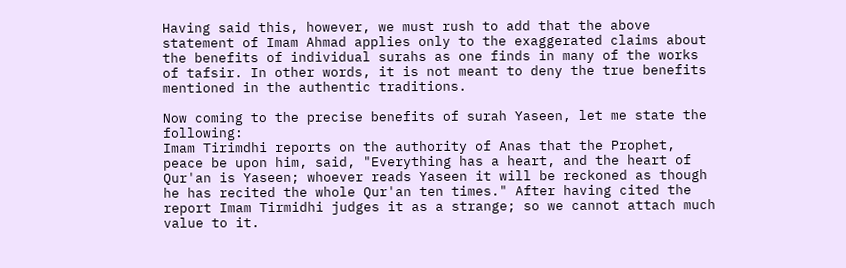Having said this, however, we must rush to add that the above statement of Imam Ahmad applies only to the exaggerated claims about the benefits of individual surahs as one finds in many of the works of tafsir. In other words, it is not meant to deny the true benefits mentioned in the authentic traditions.

Now coming to the precise benefits of surah Yaseen, let me state the following:
Imam Tirimdhi reports on the authority of Anas that the Prophet, peace be upon him, said, "Everything has a heart, and the heart of Qur'an is Yaseen; whoever reads Yaseen it will be reckoned as though he has recited the whole Qur'an ten times." After having cited the report Imam Tirmidhi judges it as a strange; so we cannot attach much value to it.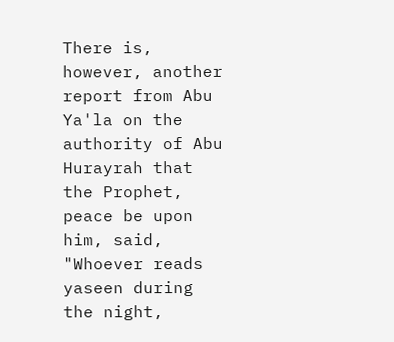There is, however, another report from Abu Ya'la on the authority of Abu Hurayrah that the Prophet, peace be upon him, said, "Whoever reads yaseen during the night,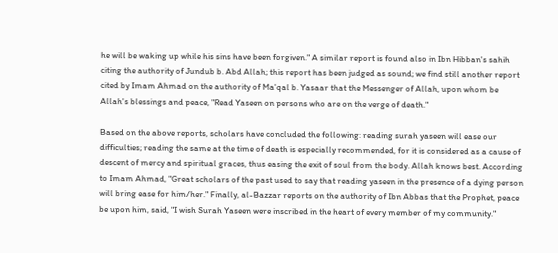he will be waking up while his sins have been forgiven." A similar report is found also in Ibn Hibban's sahih citing the authority of Jundub b. Abd Allah; this report has been judged as sound; we find still another report cited by Imam Ahmad on the authority of Ma'qal b. Yasaar that the Messenger of Allah, upon whom be Allah's blessings and peace, "Read Yaseen on persons who are on the verge of death."

Based on the above reports, scholars have concluded the following: reading surah yaseen will ease our difficulties; reading the same at the time of death is especially recommended, for it is considered as a cause of descent of mercy and spiritual graces, thus easing the exit of soul from the body. Allah knows best. According to Imam Ahmad, "Great scholars of the past used to say that reading yaseen in the presence of a dying person will bring ease for him/her." Finally, al-Bazzar reports on the authority of Ibn Abbas that the Prophet, peace be upon him, said, "I wish Surah Yaseen were inscribed in the heart of every member of my community."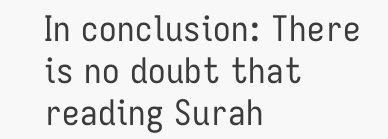In conclusion: There is no doubt that reading Surah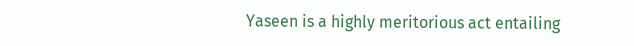Yaseen is a highly meritorious act entailing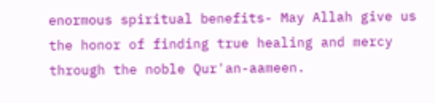enormous spiritual benefits- May Allah give us the honor of finding true healing and mercy through the noble Qur'an-aameen.